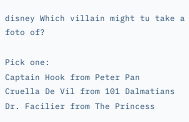disney Which villain might tu take a foto of?

Pick one:
Captain Hook from Peter Pan
Cruella De Vil from 101 Dalmatians
Dr. Facilier from The Princess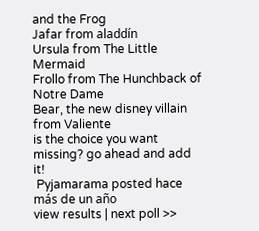and the Frog
Jafar from aladdín
Ursula from The Little Mermaid
Frollo from The Hunchback of Notre Dame
Bear, the new disney villain from Valiente
is the choice you want missing? go ahead and add it!
 Pyjamarama posted hace más de un año
view results | next poll >>